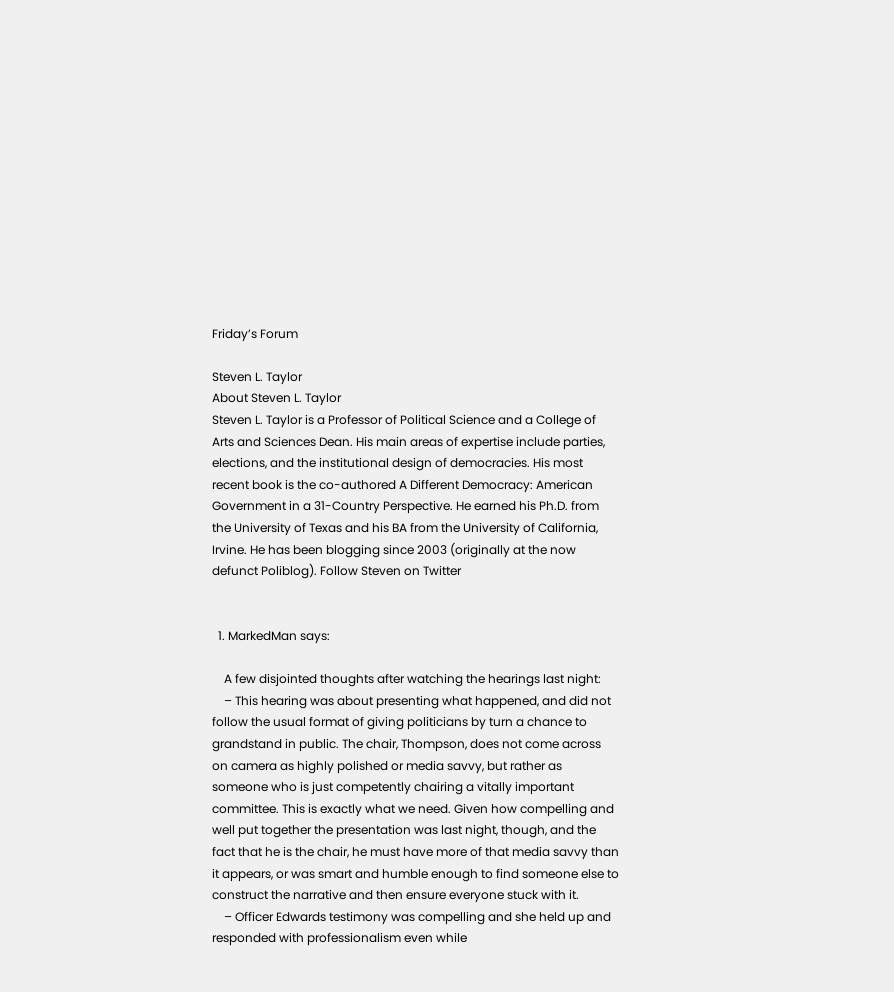Friday’s Forum

Steven L. Taylor
About Steven L. Taylor
Steven L. Taylor is a Professor of Political Science and a College of Arts and Sciences Dean. His main areas of expertise include parties, elections, and the institutional design of democracies. His most recent book is the co-authored A Different Democracy: American Government in a 31-Country Perspective. He earned his Ph.D. from the University of Texas and his BA from the University of California, Irvine. He has been blogging since 2003 (originally at the now defunct Poliblog). Follow Steven on Twitter


  1. MarkedMan says:

    A few disjointed thoughts after watching the hearings last night:
    – This hearing was about presenting what happened, and did not follow the usual format of giving politicians by turn a chance to grandstand in public. The chair, Thompson, does not come across on camera as highly polished or media savvy, but rather as someone who is just competently chairing a vitally important committee. This is exactly what we need. Given how compelling and well put together the presentation was last night, though, and the fact that he is the chair, he must have more of that media savvy than it appears, or was smart and humble enough to find someone else to construct the narrative and then ensure everyone stuck with it.
    – Officer Edwards testimony was compelling and she held up and responded with professionalism even while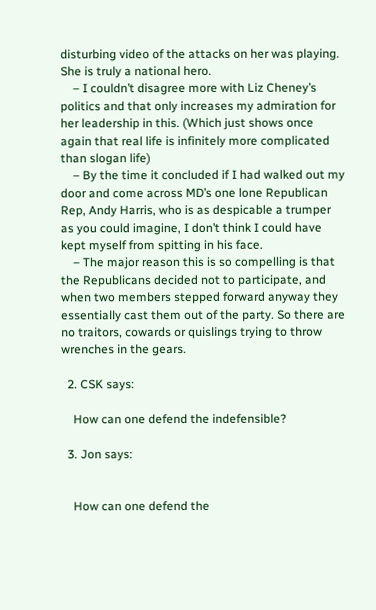disturbing video of the attacks on her was playing. She is truly a national hero.
    – I couldn’t disagree more with Liz Cheney’s politics and that only increases my admiration for her leadership in this. (Which just shows once again that real life is infinitely more complicated than slogan life)
    – By the time it concluded if I had walked out my door and come across MD’s one lone Republican Rep, Andy Harris, who is as despicable a trumper as you could imagine, I don’t think I could have kept myself from spitting in his face.
    – The major reason this is so compelling is that the Republicans decided not to participate, and when two members stepped forward anyway they essentially cast them out of the party. So there are no traitors, cowards or quislings trying to throw wrenches in the gears.

  2. CSK says:

    How can one defend the indefensible?

  3. Jon says:


    How can one defend the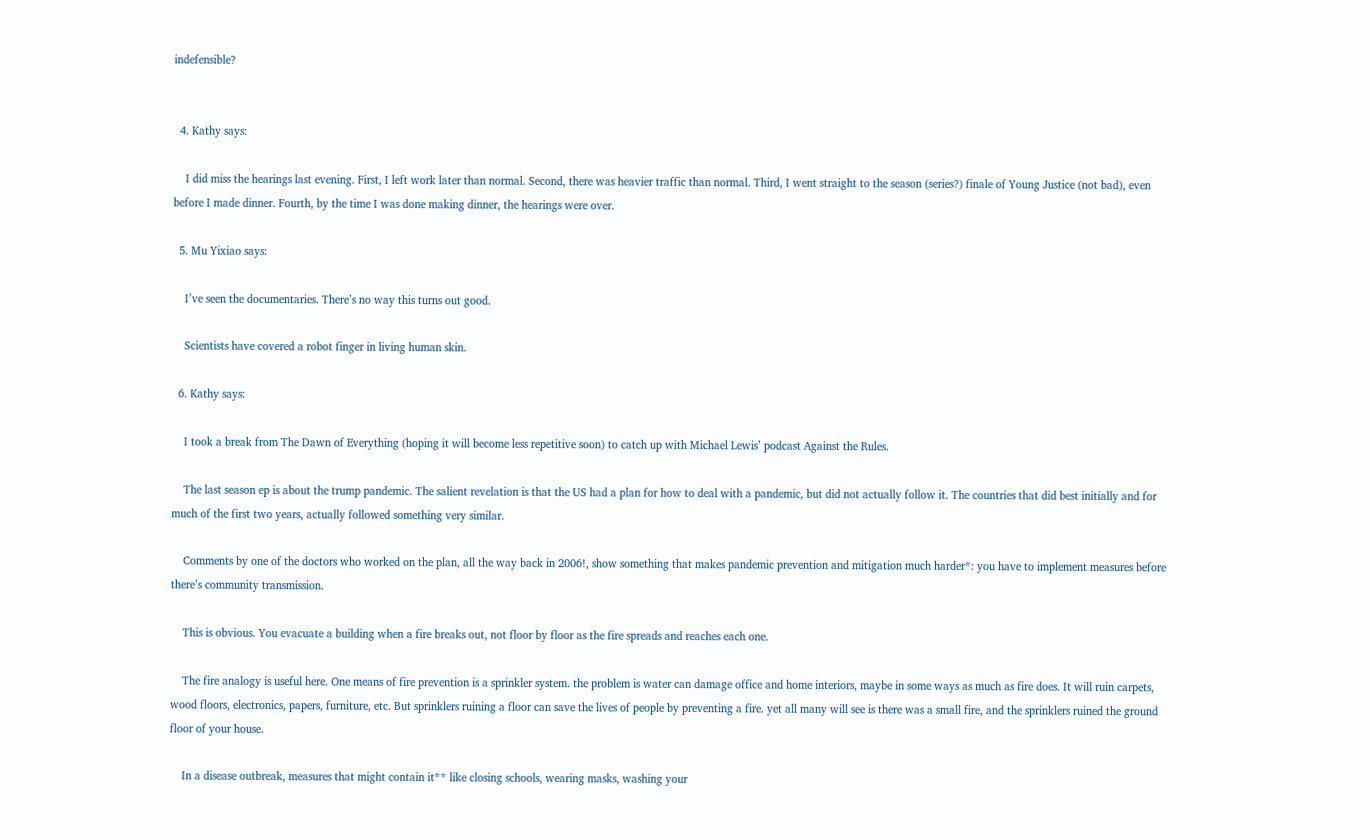indefensible?


  4. Kathy says:

    I did miss the hearings last evening. First, I left work later than normal. Second, there was heavier traffic than normal. Third, I went straight to the season (series?) finale of Young Justice (not bad), even before I made dinner. Fourth, by the time I was done making dinner, the hearings were over.

  5. Mu Yixiao says:

    I’ve seen the documentaries. There’s no way this turns out good.

    Scientists have covered a robot finger in living human skin.

  6. Kathy says:

    I took a break from The Dawn of Everything (hoping it will become less repetitive soon) to catch up with Michael Lewis’ podcast Against the Rules.

    The last season ep is about the trump pandemic. The salient revelation is that the US had a plan for how to deal with a pandemic, but did not actually follow it. The countries that did best initially and for much of the first two years, actually followed something very similar.

    Comments by one of the doctors who worked on the plan, all the way back in 2006!, show something that makes pandemic prevention and mitigation much harder*: you have to implement measures before there’s community transmission.

    This is obvious. You evacuate a building when a fire breaks out, not floor by floor as the fire spreads and reaches each one.

    The fire analogy is useful here. One means of fire prevention is a sprinkler system. the problem is water can damage office and home interiors, maybe in some ways as much as fire does. It will ruin carpets, wood floors, electronics, papers, furniture, etc. But sprinklers ruining a floor can save the lives of people by preventing a fire. yet all many will see is there was a small fire, and the sprinklers ruined the ground floor of your house.

    In a disease outbreak, measures that might contain it** like closing schools, wearing masks, washing your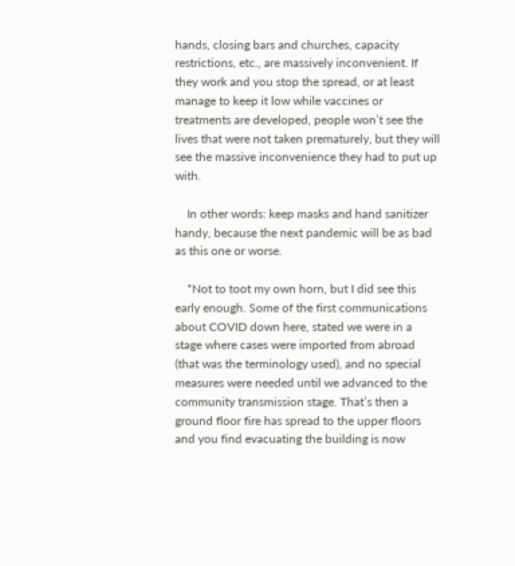hands, closing bars and churches, capacity restrictions, etc., are massively inconvenient. If they work and you stop the spread, or at least manage to keep it low while vaccines or treatments are developed, people won’t see the lives that were not taken prematurely, but they will see the massive inconvenience they had to put up with.

    In other words: keep masks and hand sanitizer handy, because the next pandemic will be as bad as this one or worse.

    *Not to toot my own horn, but I did see this early enough. Some of the first communications about COVID down here, stated we were in a stage where cases were imported from abroad (that was the terminology used), and no special measures were needed until we advanced to the community transmission stage. That’s then a ground floor fire has spread to the upper floors and you find evacuating the building is now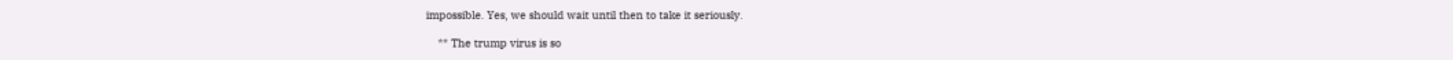impossible. Yes, we should wait until then to take it seriously.

    ** The trump virus is so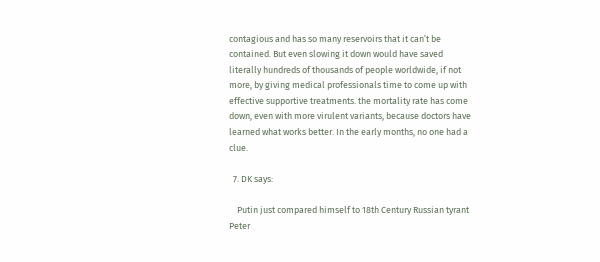contagious and has so many reservoirs that it can’t be contained. But even slowing it down would have saved literally hundreds of thousands of people worldwide, if not more, by giving medical professionals time to come up with effective supportive treatments. the mortality rate has come down, even with more virulent variants, because doctors have learned what works better. In the early months, no one had a clue.

  7. DK says:

    Putin just compared himself to 18th Century Russian tyrant Peter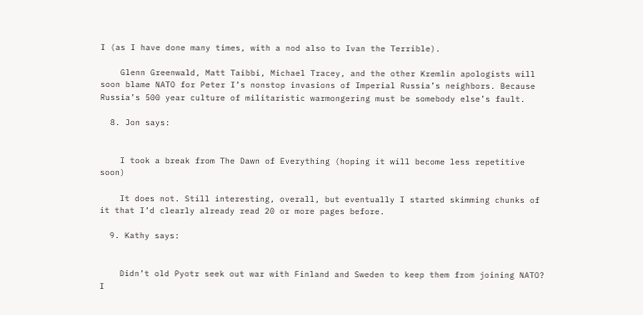I (as I have done many times, with a nod also to Ivan the Terrible).

    Glenn Greenwald, Matt Taibbi, Michael Tracey, and the other Kremlin apologists will soon blame NATO for Peter I’s nonstop invasions of Imperial Russia’s neighbors. Because Russia’s 500 year culture of militaristic warmongering must be somebody else’s fault.

  8. Jon says:


    I took a break from The Dawn of Everything (hoping it will become less repetitive soon)

    It does not. Still interesting, overall, but eventually I started skimming chunks of it that I’d clearly already read 20 or more pages before.

  9. Kathy says:


    Didn’t old Pyotr seek out war with Finland and Sweden to keep them from joining NATO? I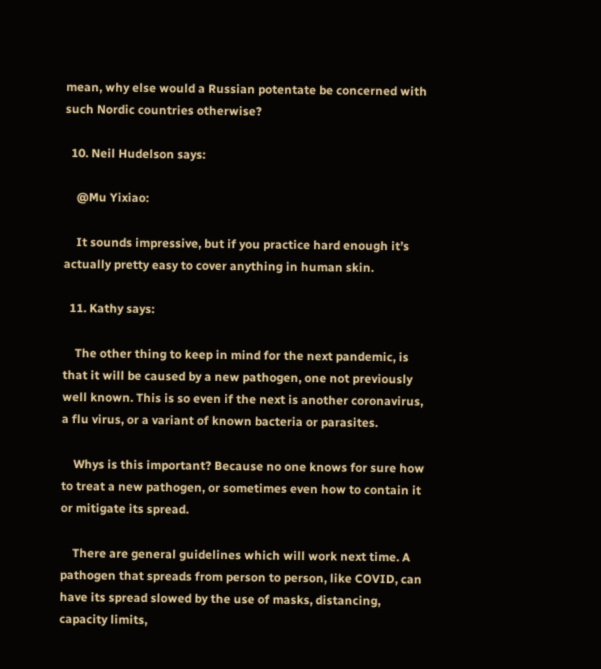mean, why else would a Russian potentate be concerned with such Nordic countries otherwise?

  10. Neil Hudelson says:

    @Mu Yixiao:

    It sounds impressive, but if you practice hard enough it’s actually pretty easy to cover anything in human skin.

  11. Kathy says:

    The other thing to keep in mind for the next pandemic, is that it will be caused by a new pathogen, one not previously well known. This is so even if the next is another coronavirus, a flu virus, or a variant of known bacteria or parasites.

    Whys is this important? Because no one knows for sure how to treat a new pathogen, or sometimes even how to contain it or mitigate its spread.

    There are general guidelines which will work next time. A pathogen that spreads from person to person, like COVID, can have its spread slowed by the use of masks, distancing, capacity limits,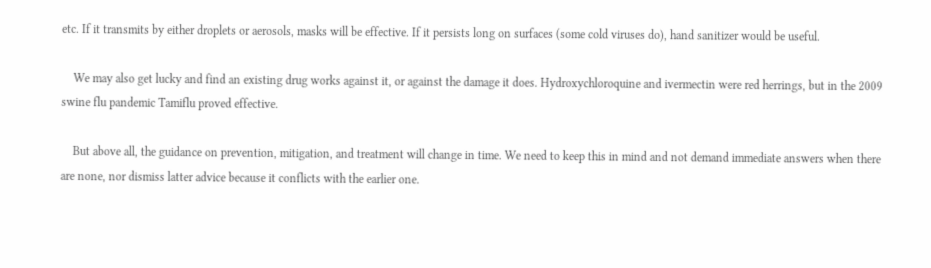etc. If it transmits by either droplets or aerosols, masks will be effective. If it persists long on surfaces (some cold viruses do), hand sanitizer would be useful.

    We may also get lucky and find an existing drug works against it, or against the damage it does. Hydroxychloroquine and ivermectin were red herrings, but in the 2009 swine flu pandemic Tamiflu proved effective.

    But above all, the guidance on prevention, mitigation, and treatment will change in time. We need to keep this in mind and not demand immediate answers when there are none, nor dismiss latter advice because it conflicts with the earlier one.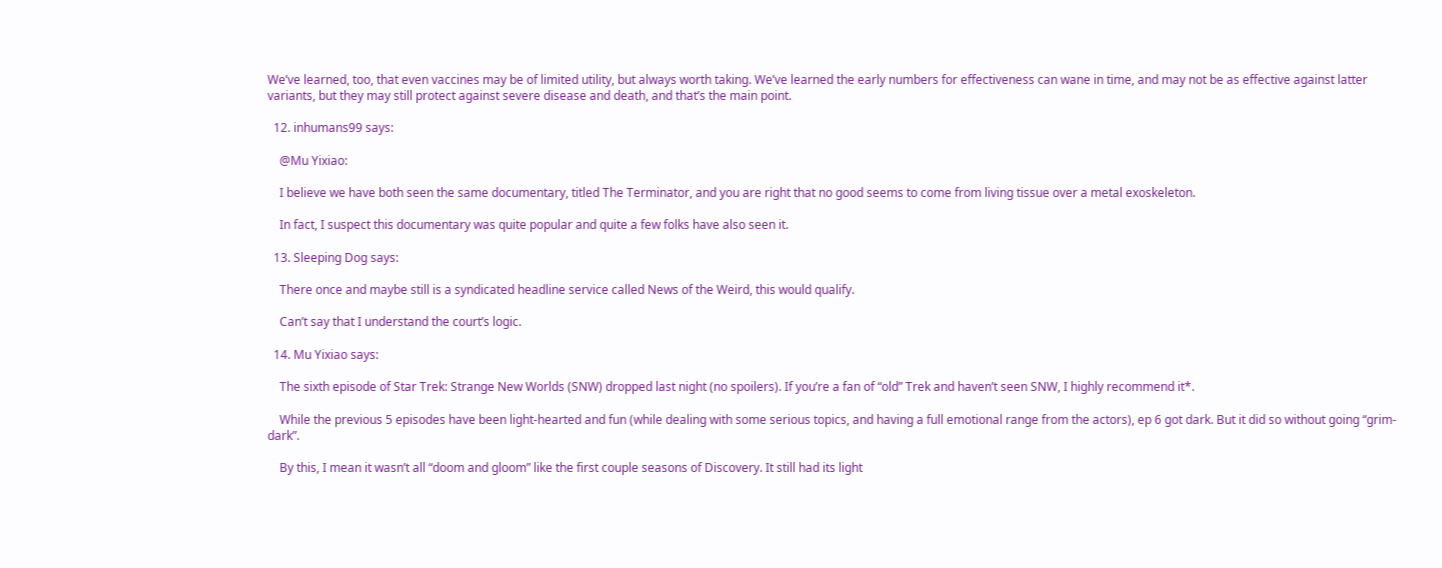We’ve learned, too, that even vaccines may be of limited utility, but always worth taking. We’ve learned the early numbers for effectiveness can wane in time, and may not be as effective against latter variants, but they may still protect against severe disease and death, and that’s the main point.

  12. inhumans99 says:

    @Mu Yixiao:

    I believe we have both seen the same documentary, titled The Terminator, and you are right that no good seems to come from living tissue over a metal exoskeleton.

    In fact, I suspect this documentary was quite popular and quite a few folks have also seen it.

  13. Sleeping Dog says:

    There once and maybe still is a syndicated headline service called News of the Weird, this would qualify.

    Can’t say that I understand the court’s logic.

  14. Mu Yixiao says:

    The sixth episode of Star Trek: Strange New Worlds (SNW) dropped last night (no spoilers). If you’re a fan of “old” Trek and haven’t seen SNW, I highly recommend it*.

    While the previous 5 episodes have been light-hearted and fun (while dealing with some serious topics, and having a full emotional range from the actors), ep 6 got dark. But it did so without going “grim-dark”.

    By this, I mean it wasn’t all “doom and gloom” like the first couple seasons of Discovery. It still had its light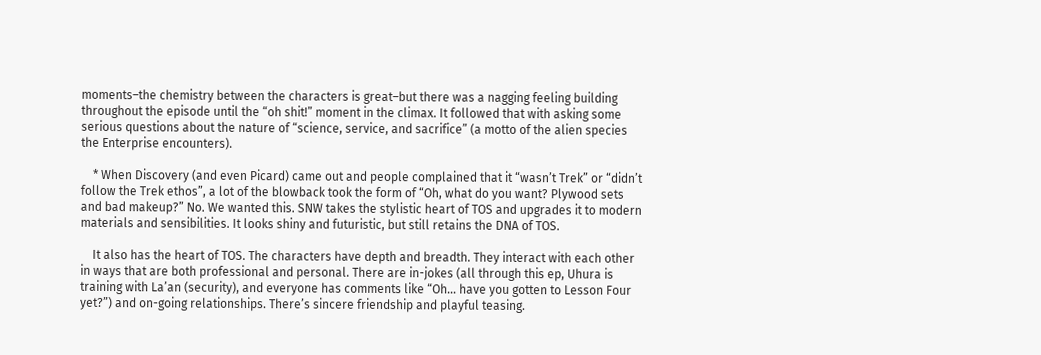moments–the chemistry between the characters is great–but there was a nagging feeling building throughout the episode until the “oh shit!” moment in the climax. It followed that with asking some serious questions about the nature of “science, service, and sacrifice” (a motto of the alien species the Enterprise encounters).

    * When Discovery (and even Picard) came out and people complained that it “wasn’t Trek” or “didn’t follow the Trek ethos”, a lot of the blowback took the form of “Oh, what do you want? Plywood sets and bad makeup?” No. We wanted this. SNW takes the stylistic heart of TOS and upgrades it to modern materials and sensibilities. It looks shiny and futuristic, but still retains the DNA of TOS.

    It also has the heart of TOS. The characters have depth and breadth. They interact with each other in ways that are both professional and personal. There are in-jokes (all through this ep, Uhura is training with La’an (security), and everyone has comments like “Oh… have you gotten to Lesson Four yet?”) and on-going relationships. There’s sincere friendship and playful teasing.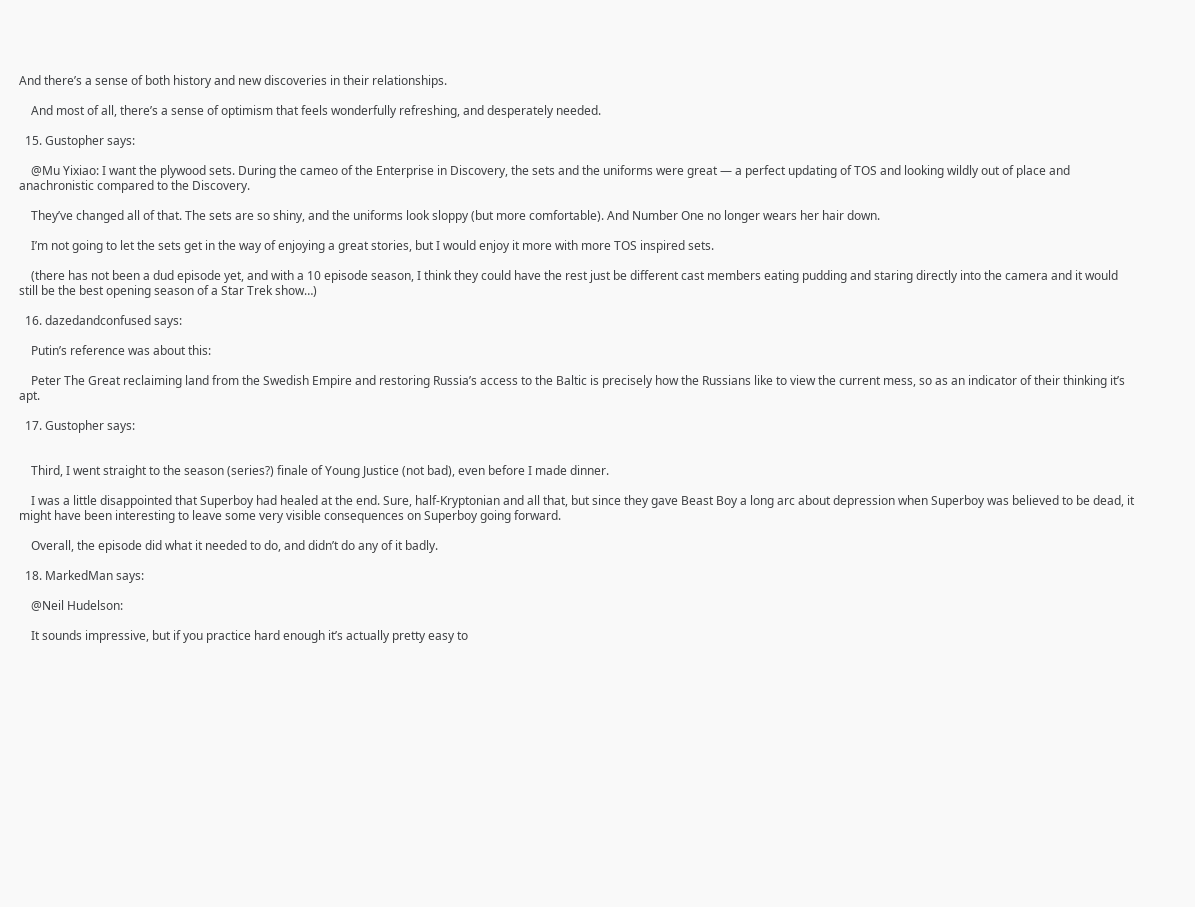And there’s a sense of both history and new discoveries in their relationships.

    And most of all, there’s a sense of optimism that feels wonderfully refreshing, and desperately needed.

  15. Gustopher says:

    @Mu Yixiao: I want the plywood sets. During the cameo of the Enterprise in Discovery, the sets and the uniforms were great — a perfect updating of TOS and looking wildly out of place and anachronistic compared to the Discovery.

    They’ve changed all of that. The sets are so shiny, and the uniforms look sloppy (but more comfortable). And Number One no longer wears her hair down.

    I’m not going to let the sets get in the way of enjoying a great stories, but I would enjoy it more with more TOS inspired sets.

    (there has not been a dud episode yet, and with a 10 episode season, I think they could have the rest just be different cast members eating pudding and staring directly into the camera and it would still be the best opening season of a Star Trek show…)

  16. dazedandconfused says:

    Putin’s reference was about this:

    Peter The Great reclaiming land from the Swedish Empire and restoring Russia’s access to the Baltic is precisely how the Russians like to view the current mess, so as an indicator of their thinking it’s apt.

  17. Gustopher says:


    Third, I went straight to the season (series?) finale of Young Justice (not bad), even before I made dinner.

    I was a little disappointed that Superboy had healed at the end. Sure, half-Kryptonian and all that, but since they gave Beast Boy a long arc about depression when Superboy was believed to be dead, it might have been interesting to leave some very visible consequences on Superboy going forward.

    Overall, the episode did what it needed to do, and didn’t do any of it badly.

  18. MarkedMan says:

    @Neil Hudelson:

    It sounds impressive, but if you practice hard enough it’s actually pretty easy to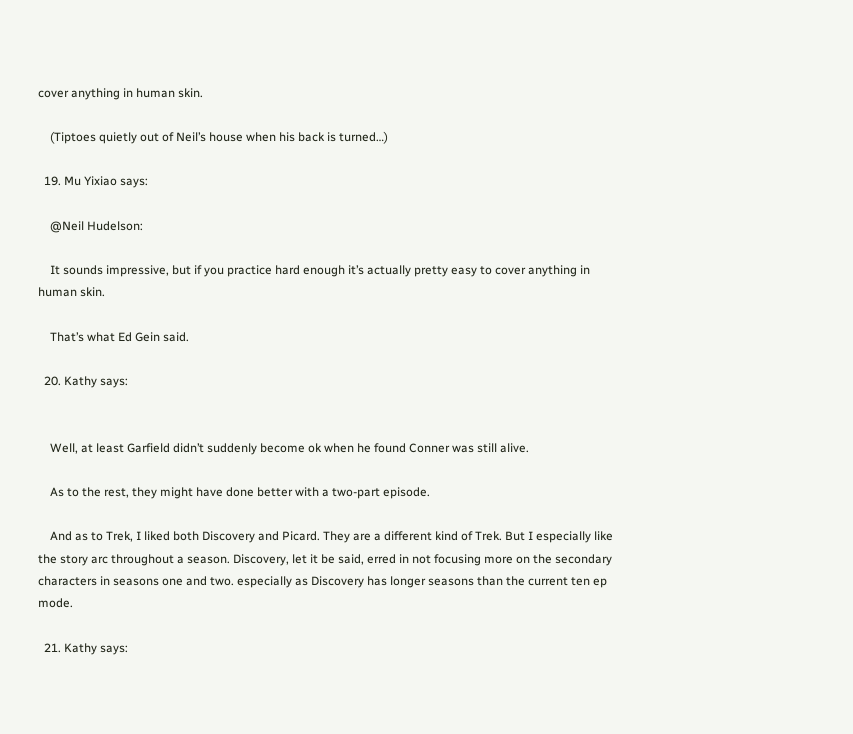cover anything in human skin.

    (Tiptoes quietly out of Neil’s house when his back is turned…)

  19. Mu Yixiao says:

    @Neil Hudelson:

    It sounds impressive, but if you practice hard enough it’s actually pretty easy to cover anything in human skin.

    That’s what Ed Gein said.

  20. Kathy says:


    Well, at least Garfield didn’t suddenly become ok when he found Conner was still alive.

    As to the rest, they might have done better with a two-part episode.

    And as to Trek, I liked both Discovery and Picard. They are a different kind of Trek. But I especially like the story arc throughout a season. Discovery, let it be said, erred in not focusing more on the secondary characters in seasons one and two. especially as Discovery has longer seasons than the current ten ep mode.

  21. Kathy says: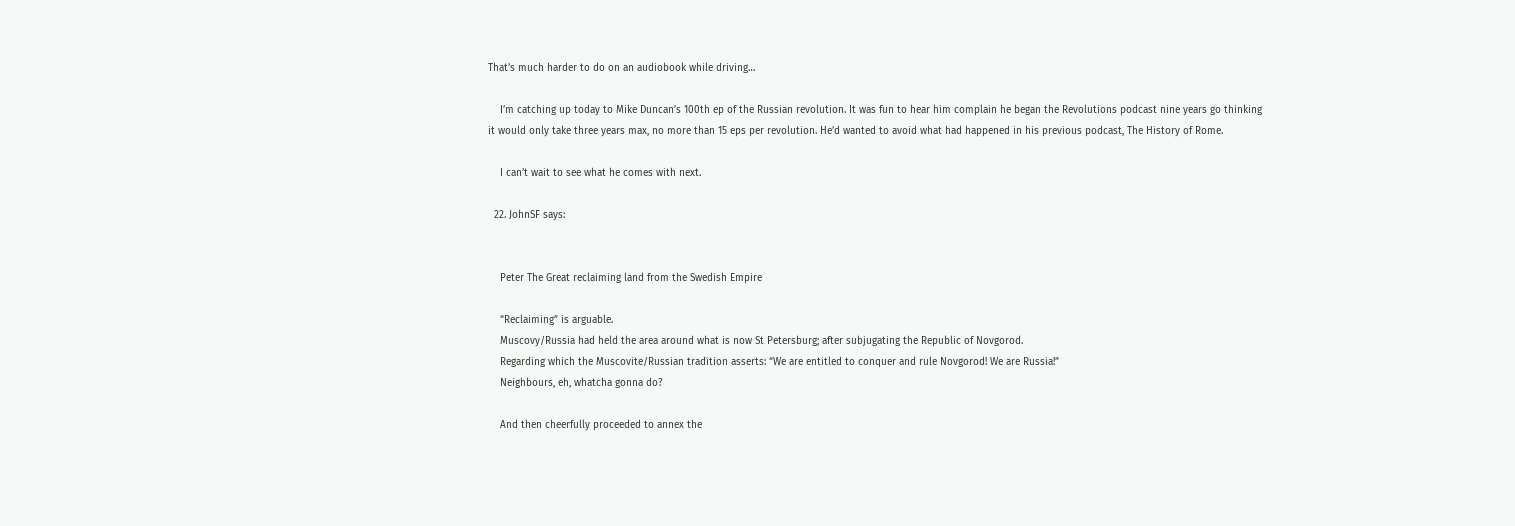That’s much harder to do on an audiobook while driving…

    I’m catching up today to Mike Duncan’s 100th ep of the Russian revolution. It was fun to hear him complain he began the Revolutions podcast nine years go thinking it would only take three years max, no more than 15 eps per revolution. He’d wanted to avoid what had happened in his previous podcast, The History of Rome.

    I can’t wait to see what he comes with next.

  22. JohnSF says:


    Peter The Great reclaiming land from the Swedish Empire

    “Reclaiming” is arguable.
    Muscovy/Russia had held the area around what is now St Petersburg; after subjugating the Republic of Novgorod.
    Regarding which the Muscovite/Russian tradition asserts: “We are entitled to conquer and rule Novgorod! We are Russia!”
    Neighbours, eh, whatcha gonna do?

    And then cheerfully proceeded to annex the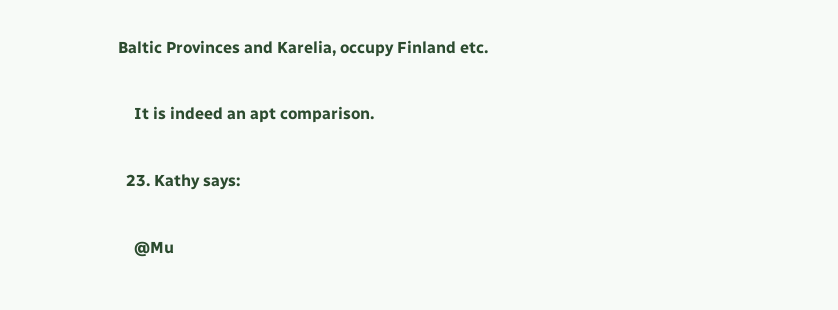Baltic Provinces and Karelia, occupy Finland etc.

    It is indeed an apt comparison.

  23. Kathy says:

    @Mu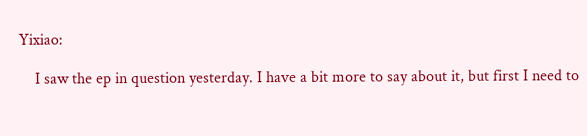Yixiao:

    I saw the ep in question yesterday. I have a bit more to say about it, but first I need to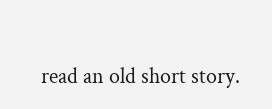read an old short story.